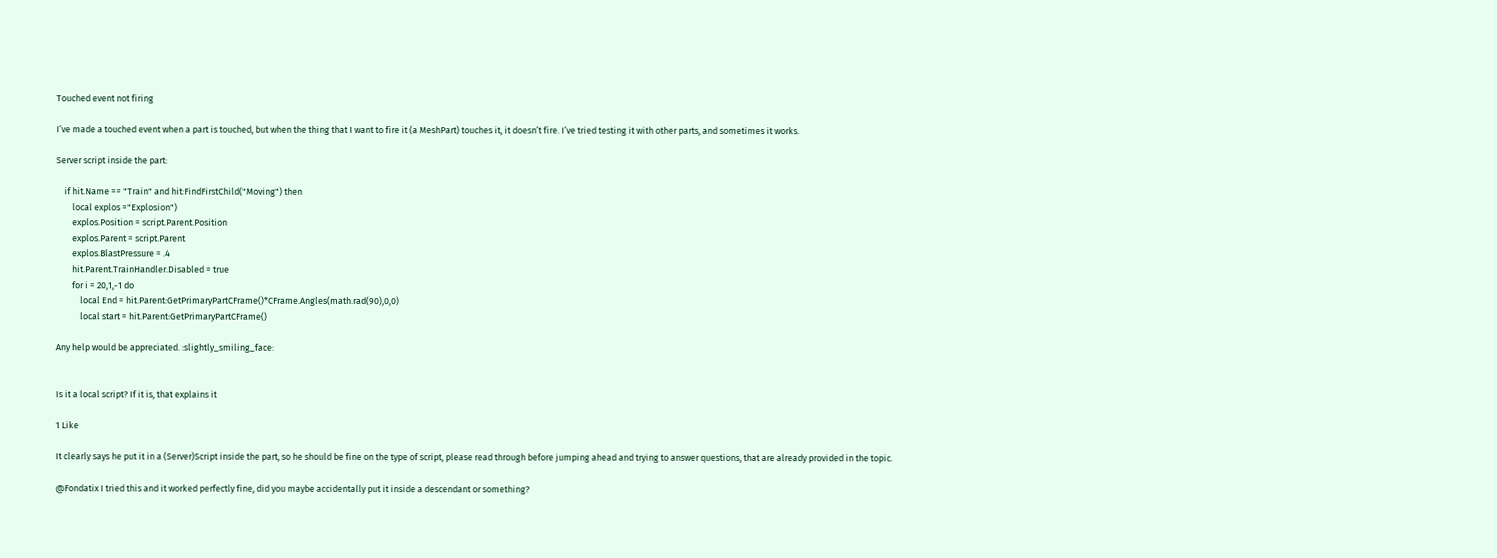Touched event not firing

I’ve made a touched event when a part is touched, but when the thing that I want to fire it (a MeshPart) touches it, it doesn’t fire. I’ve tried testing it with other parts, and sometimes it works.

Server script inside the part:

    if hit.Name == "Train" and hit:FindFirstChild("Moving") then
        local explos ="Explosion")
        explos.Position = script.Parent.Position
        explos.Parent = script.Parent
        explos.BlastPressure = .4
        hit.Parent.TrainHandler.Disabled = true
        for i = 20,1,-1 do
            local End = hit.Parent:GetPrimaryPartCFrame()*CFrame.Angles(math.rad(90),0,0)
            local start = hit.Parent:GetPrimaryPartCFrame()

Any help would be appreciated. :slightly_smiling_face:


Is it a local script? If it is, that explains it

1 Like

It clearly says he put it in a (Server)Script inside the part, so he should be fine on the type of script, please read through before jumping ahead and trying to answer questions, that are already provided in the topic.

@Fondatix I tried this and it worked perfectly fine, did you maybe accidentally put it inside a descendant or something?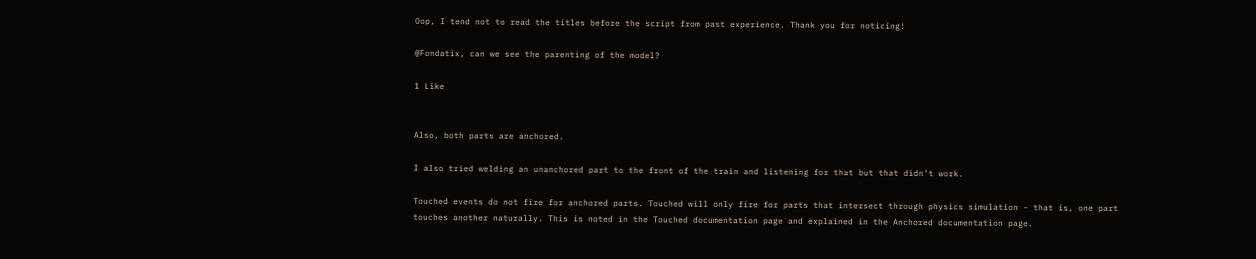Oop, I tend not to read the titles before the script from past experience. Thank you for noticing!

@Fondatix, can we see the parenting of the model?

1 Like


Also, both parts are anchored.

I also tried welding an unanchored part to the front of the train and listening for that but that didn’t work.

Touched events do not fire for anchored parts. Touched will only fire for parts that intersect through physics simulation - that is, one part touches another naturally. This is noted in the Touched documentation page and explained in the Anchored documentation page.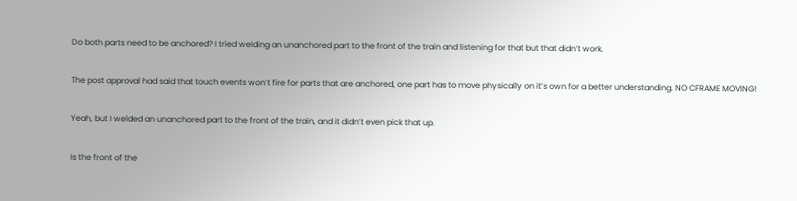Do both parts need to be anchored? I tried welding an unanchored part to the front of the train and listening for that but that didn’t work.

The post approval had said that touch events won’t fire for parts that are anchored, one part has to move physically on it’s own for a better understanding. NO CFRAME MOVING!

Yeah, but I welded an unanchored part to the front of the train, and it didn’t even pick that up.

Is the front of the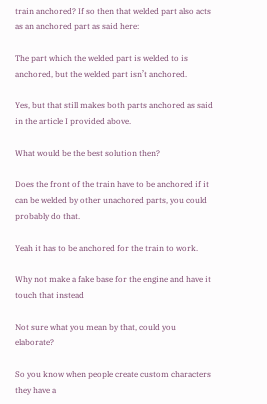train anchored? If so then that welded part also acts as an anchored part as said here:

The part which the welded part is welded to is anchored, but the welded part isn’t anchored.

Yes, but that still makes both parts anchored as said in the article I provided above.

What would be the best solution then?

Does the front of the train have to be anchored if it can be welded by other unachored parts, you could probably do that.

Yeah it has to be anchored for the train to work.

Why not make a fake base for the engine and have it touch that instead

Not sure what you mean by that, could you elaborate?

So you know when people create custom characters they have a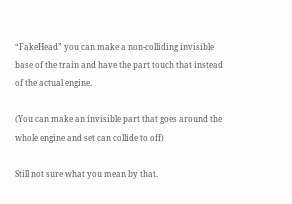“FakeHead” you can make a non-colliding invisible base of the train and have the part touch that instead of the actual engine.

(You can make an invisible part that goes around the whole engine and set can collide to off)

Still not sure what you mean by that.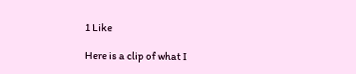1 Like

Here is a clip of what I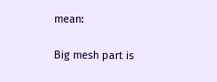mean:

Big mesh part is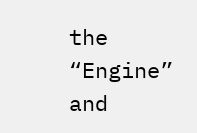the “Engine” and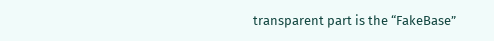transparent part is the “FakeBase”